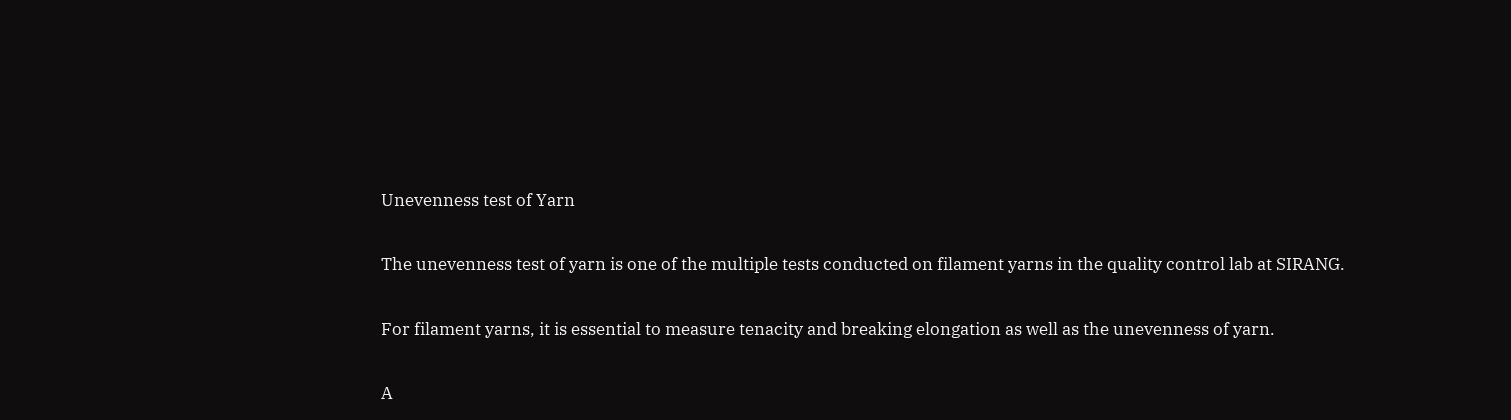Unevenness test of Yarn

The unevenness test of yarn is one of the multiple tests conducted on filament yarns in the quality control lab at SIRANG.

For filament yarns, it is essential to measure tenacity and breaking elongation as well as the unevenness of yarn.

A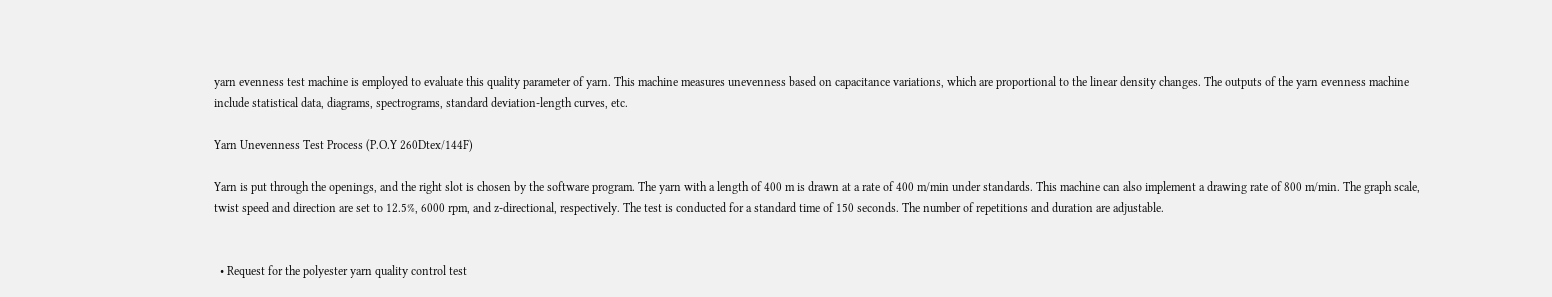yarn evenness test machine is employed to evaluate this quality parameter of yarn. This machine measures unevenness based on capacitance variations, which are proportional to the linear density changes. The outputs of the yarn evenness machine include statistical data, diagrams, spectrograms, standard deviation-length curves, etc.

Yarn Unevenness Test Process (P.O.Y 260Dtex/144F)

Yarn is put through the openings, and the right slot is chosen by the software program. The yarn with a length of 400 m is drawn at a rate of 400 m/min under standards. This machine can also implement a drawing rate of 800 m/min. The graph scale, twist speed and direction are set to 12.5%, 6000 rpm, and z-directional, respectively. The test is conducted for a standard time of 150 seconds. The number of repetitions and duration are adjustable.


  • Request for the polyester yarn quality control test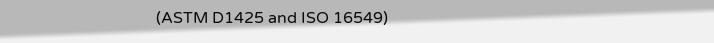(ASTM D1425 and ISO 16549)